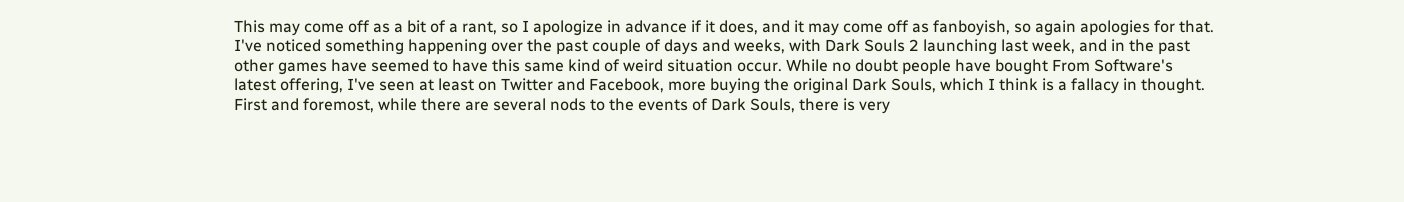This may come off as a bit of a rant, so I apologize in advance if it does, and it may come off as fanboyish, so again apologies for that. I've noticed something happening over the past couple of days and weeks, with Dark Souls 2 launching last week, and in the past other games have seemed to have this same kind of weird situation occur. While no doubt people have bought From Software's latest offering, I've seen at least on Twitter and Facebook, more buying the original Dark Souls, which I think is a fallacy in thought. First and foremost, while there are several nods to the events of Dark Souls, there is very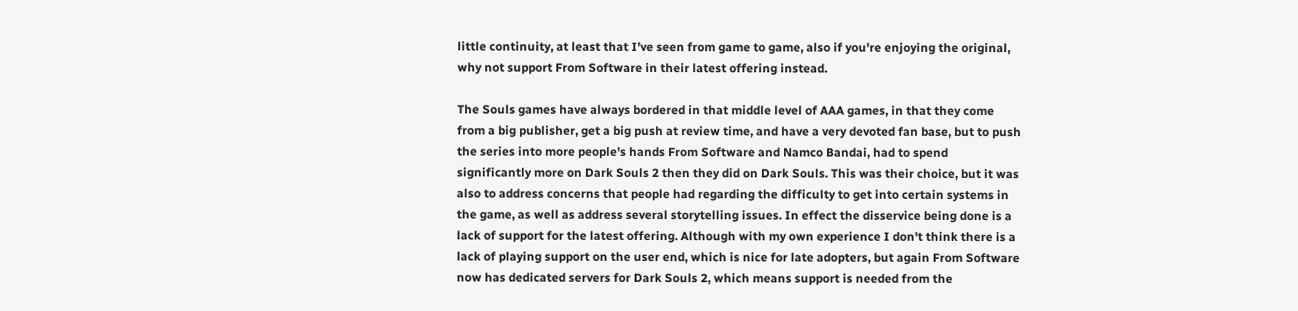little continuity, at least that I've seen from game to game, also if you're enjoying the original, why not support From Software in their latest offering instead.

The Souls games have always bordered in that middle level of AAA games, in that they come from a big publisher, get a big push at review time, and have a very devoted fan base, but to push the series into more people's hands From Software and Namco Bandai, had to spend significantly more on Dark Souls 2 then they did on Dark Souls. This was their choice, but it was also to address concerns that people had regarding the difficulty to get into certain systems in the game, as well as address several storytelling issues. In effect the disservice being done is a lack of support for the latest offering. Although with my own experience I don't think there is a lack of playing support on the user end, which is nice for late adopters, but again From Software now has dedicated servers for Dark Souls 2, which means support is needed from the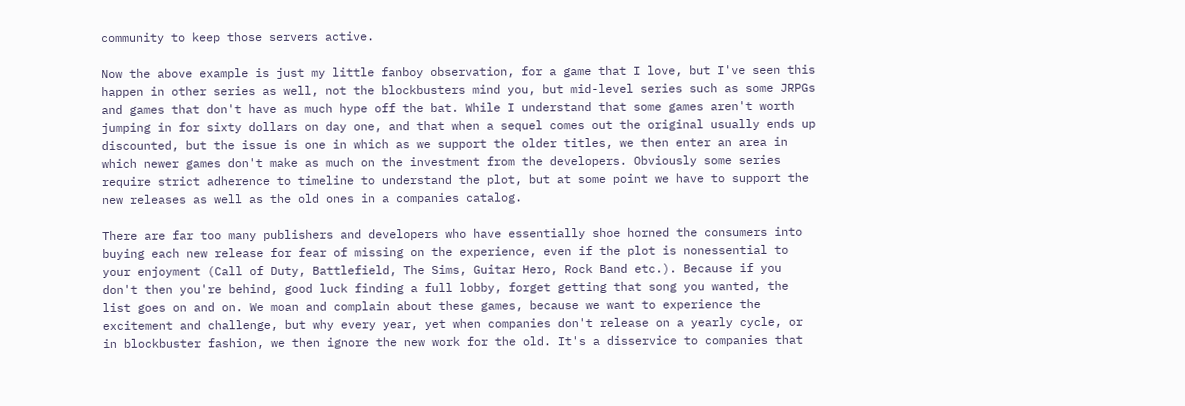community to keep those servers active.

Now the above example is just my little fanboy observation, for a game that I love, but I've seen this happen in other series as well, not the blockbusters mind you, but mid-level series such as some JRPGs and games that don't have as much hype off the bat. While I understand that some games aren't worth jumping in for sixty dollars on day one, and that when a sequel comes out the original usually ends up discounted, but the issue is one in which as we support the older titles, we then enter an area in which newer games don't make as much on the investment from the developers. Obviously some series require strict adherence to timeline to understand the plot, but at some point we have to support the new releases as well as the old ones in a companies catalog.

There are far too many publishers and developers who have essentially shoe horned the consumers into buying each new release for fear of missing on the experience, even if the plot is nonessential to your enjoyment (Call of Duty, Battlefield, The Sims, Guitar Hero, Rock Band etc.). Because if you don't then you're behind, good luck finding a full lobby, forget getting that song you wanted, the list goes on and on. We moan and complain about these games, because we want to experience the excitement and challenge, but why every year, yet when companies don't release on a yearly cycle, or in blockbuster fashion, we then ignore the new work for the old. It's a disservice to companies that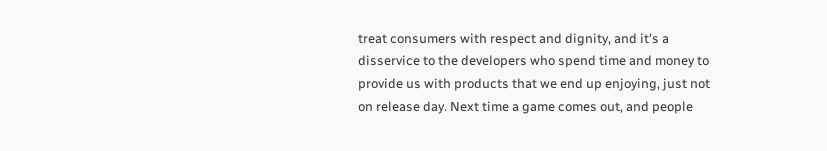treat consumers with respect and dignity, and it's a disservice to the developers who spend time and money to provide us with products that we end up enjoying, just not on release day. Next time a game comes out, and people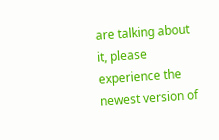are talking about it, please experience the newest version of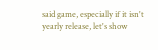said game, especially if it isn't yearly release, let's show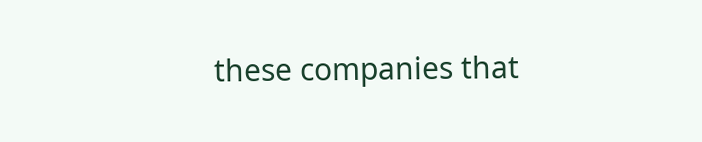these companies that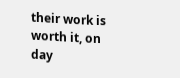their work is worth it, on day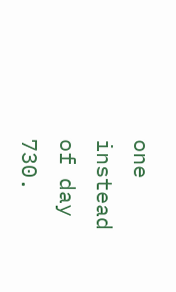one instead of day 730.